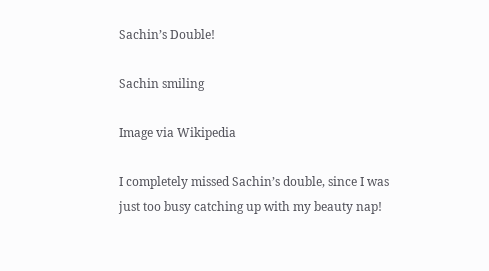Sachin’s Double!

Sachin smiling

Image via Wikipedia

I completely missed Sachin’s double, since I was just too busy catching up with my beauty nap!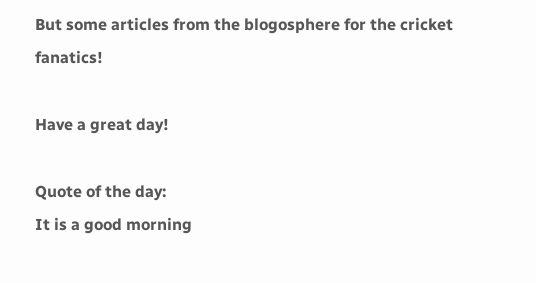But some articles from the blogosphere for the cricket fanatics!

Have a great day!

Quote of the day:
It is a good morning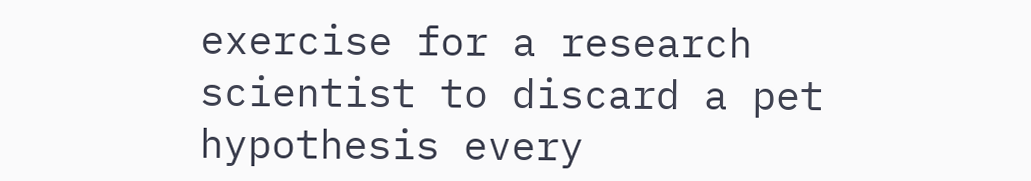exercise for a research scientist to discard a pet hypothesis every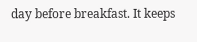day before breakfast. It keeps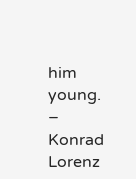him young. – Konrad Lorenz